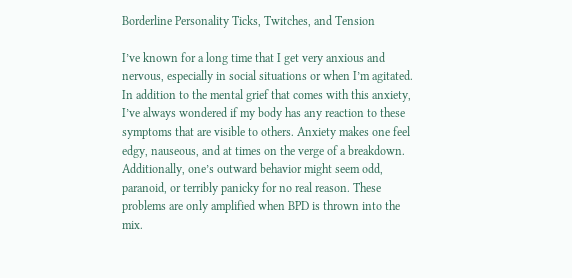Borderline Personality Ticks, Twitches, and Tension

I’ve known for a long time that I get very anxious and nervous, especially in social situations or when I’m agitated. In addition to the mental grief that comes with this anxiety, I’ve always wondered if my body has any reaction to these symptoms that are visible to others. Anxiety makes one feel edgy, nauseous, and at times on the verge of a breakdown. Additionally, one’s outward behavior might seem odd, paranoid, or terribly panicky for no real reason. These problems are only amplified when BPD is thrown into the mix.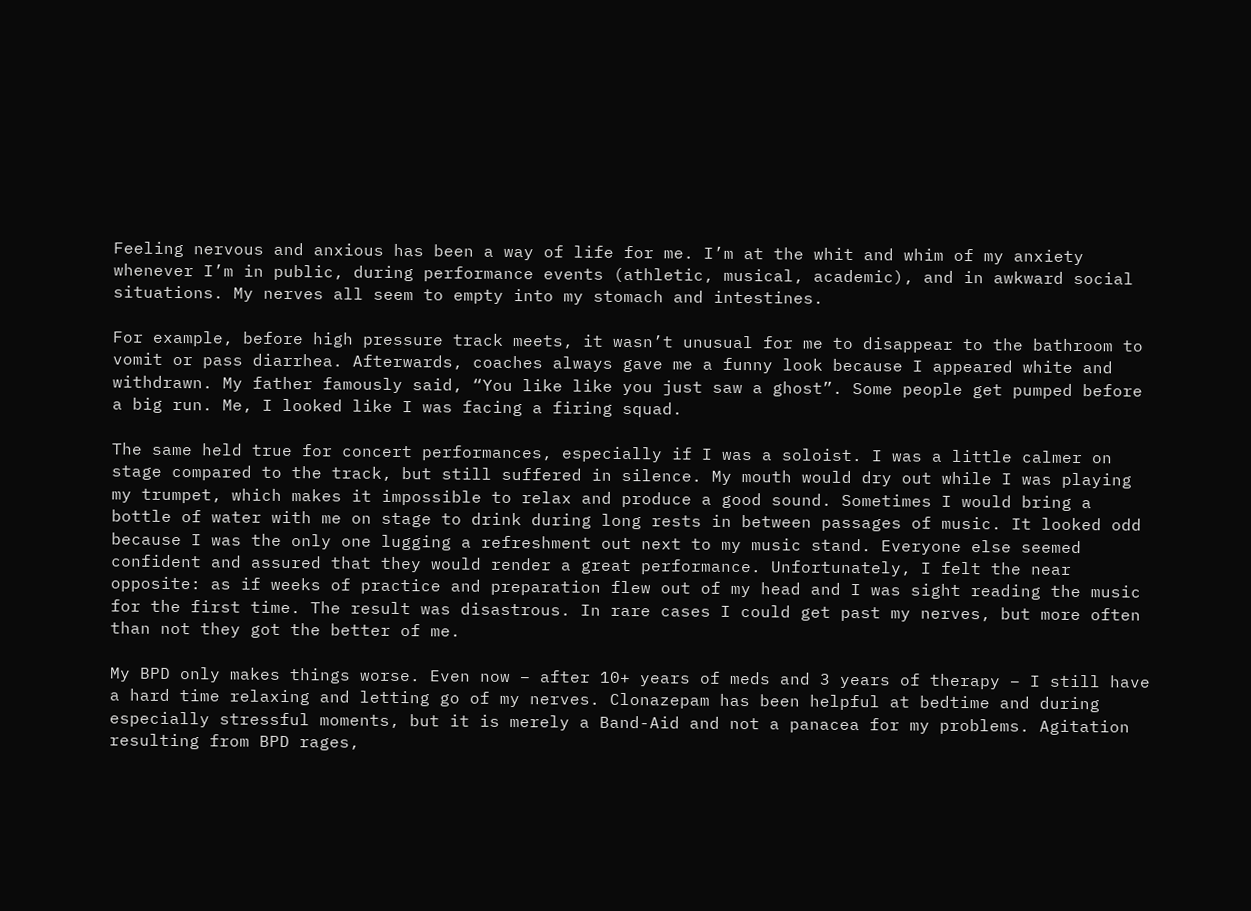Feeling nervous and anxious has been a way of life for me. I’m at the whit and whim of my anxiety whenever I’m in public, during performance events (athletic, musical, academic), and in awkward social situations. My nerves all seem to empty into my stomach and intestines.

For example, before high pressure track meets, it wasn’t unusual for me to disappear to the bathroom to vomit or pass diarrhea. Afterwards, coaches always gave me a funny look because I appeared white and withdrawn. My father famously said, “You like like you just saw a ghost”. Some people get pumped before a big run. Me, I looked like I was facing a firing squad.

The same held true for concert performances, especially if I was a soloist. I was a little calmer on stage compared to the track, but still suffered in silence. My mouth would dry out while I was playing my trumpet, which makes it impossible to relax and produce a good sound. Sometimes I would bring a bottle of water with me on stage to drink during long rests in between passages of music. It looked odd because I was the only one lugging a refreshment out next to my music stand. Everyone else seemed confident and assured that they would render a great performance. Unfortunately, I felt the near opposite: as if weeks of practice and preparation flew out of my head and I was sight reading the music for the first time. The result was disastrous. In rare cases I could get past my nerves, but more often than not they got the better of me.

My BPD only makes things worse. Even now – after 10+ years of meds and 3 years of therapy – I still have a hard time relaxing and letting go of my nerves. Clonazepam has been helpful at bedtime and during especially stressful moments, but it is merely a Band-Aid and not a panacea for my problems. Agitation resulting from BPD rages,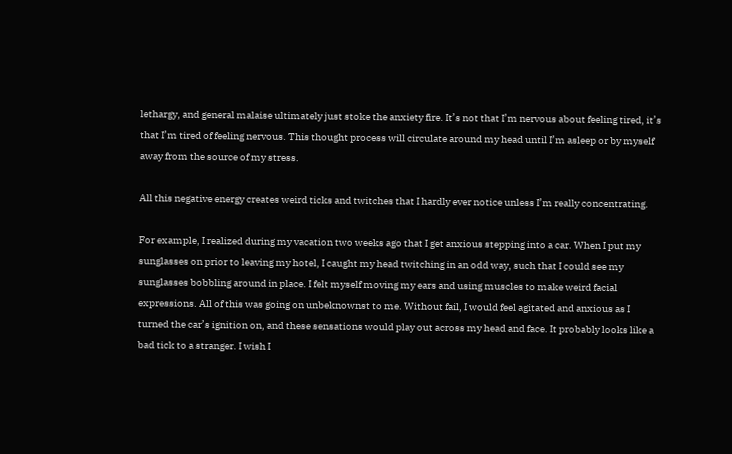lethargy, and general malaise ultimately just stoke the anxiety fire. It’s not that I’m nervous about feeling tired, it’s that I’m tired of feeling nervous. This thought process will circulate around my head until I’m asleep or by myself away from the source of my stress.

All this negative energy creates weird ticks and twitches that I hardly ever notice unless I’m really concentrating.

For example, I realized during my vacation two weeks ago that I get anxious stepping into a car. When I put my sunglasses on prior to leaving my hotel, I caught my head twitching in an odd way, such that I could see my sunglasses bobbling around in place. I felt myself moving my ears and using muscles to make weird facial expressions. All of this was going on unbeknownst to me. Without fail, I would feel agitated and anxious as I turned the car’s ignition on, and these sensations would play out across my head and face. It probably looks like a bad tick to a stranger. I wish I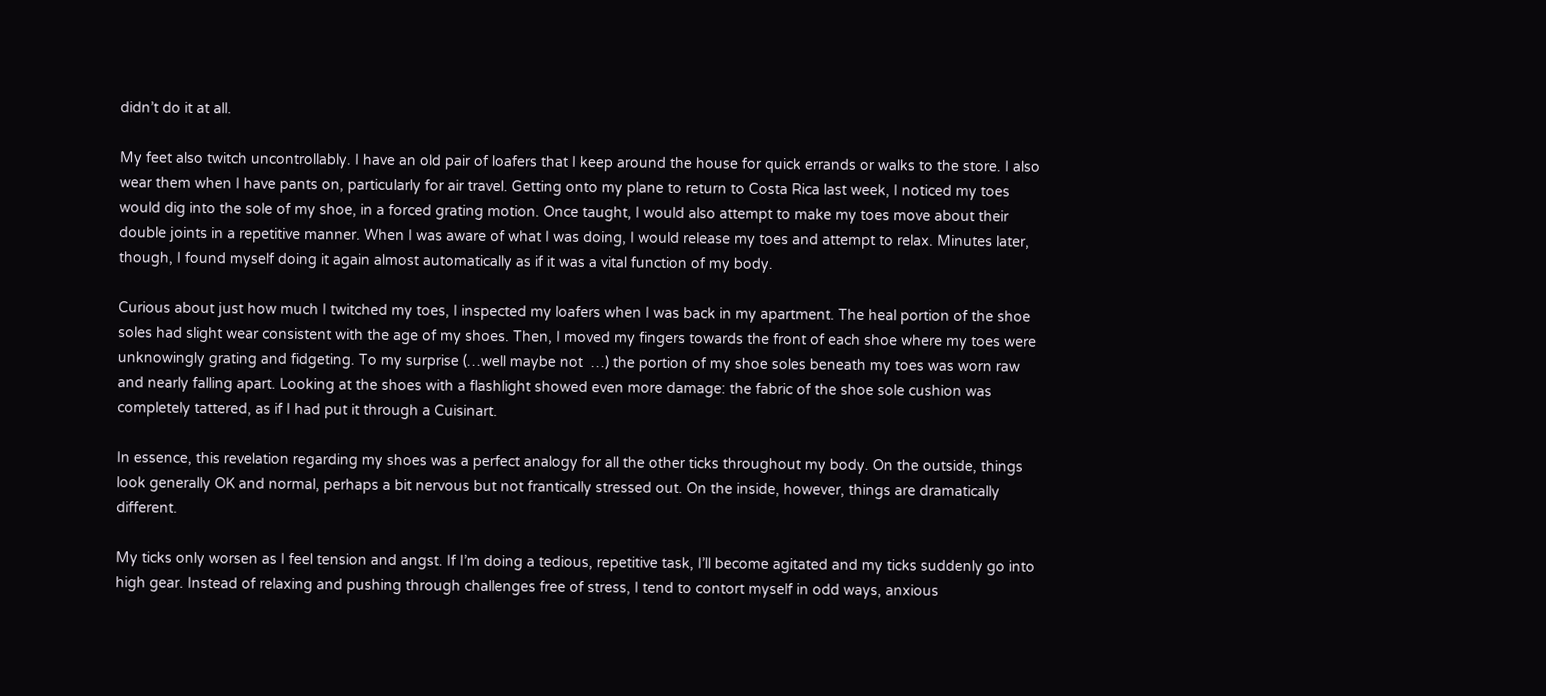didn’t do it at all.

My feet also twitch uncontrollably. I have an old pair of loafers that I keep around the house for quick errands or walks to the store. I also wear them when I have pants on, particularly for air travel. Getting onto my plane to return to Costa Rica last week, I noticed my toes would dig into the sole of my shoe, in a forced grating motion. Once taught, I would also attempt to make my toes move about their double joints in a repetitive manner. When I was aware of what I was doing, I would release my toes and attempt to relax. Minutes later, though, I found myself doing it again almost automatically as if it was a vital function of my body.

Curious about just how much I twitched my toes, I inspected my loafers when I was back in my apartment. The heal portion of the shoe soles had slight wear consistent with the age of my shoes. Then, I moved my fingers towards the front of each shoe where my toes were unknowingly grating and fidgeting. To my surprise (…well maybe not  …) the portion of my shoe soles beneath my toes was worn raw and nearly falling apart. Looking at the shoes with a flashlight showed even more damage: the fabric of the shoe sole cushion was completely tattered, as if I had put it through a Cuisinart.

In essence, this revelation regarding my shoes was a perfect analogy for all the other ticks throughout my body. On the outside, things look generally OK and normal, perhaps a bit nervous but not frantically stressed out. On the inside, however, things are dramatically different.

My ticks only worsen as I feel tension and angst. If I’m doing a tedious, repetitive task, I’ll become agitated and my ticks suddenly go into high gear. Instead of relaxing and pushing through challenges free of stress, I tend to contort myself in odd ways, anxious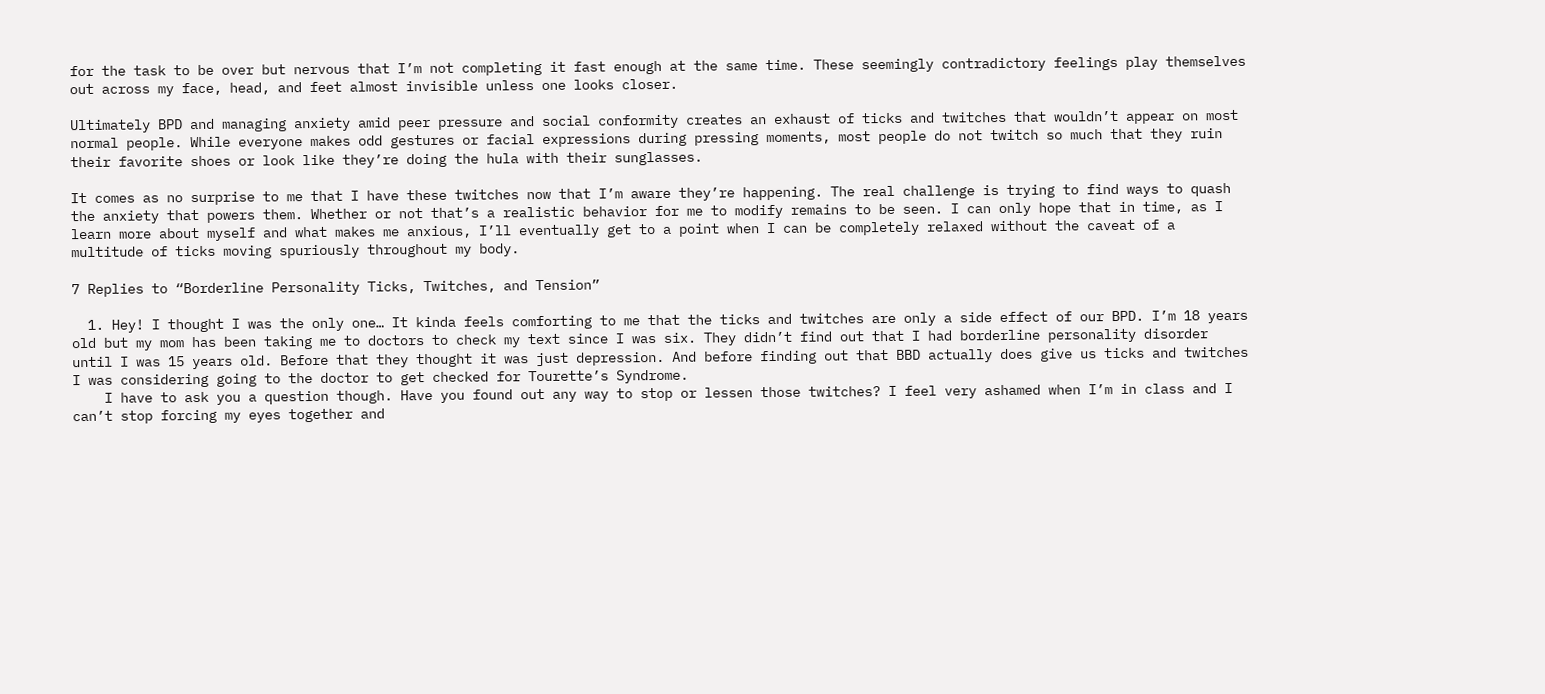for the task to be over but nervous that I’m not completing it fast enough at the same time. These seemingly contradictory feelings play themselves out across my face, head, and feet almost invisible unless one looks closer.

Ultimately BPD and managing anxiety amid peer pressure and social conformity creates an exhaust of ticks and twitches that wouldn’t appear on most normal people. While everyone makes odd gestures or facial expressions during pressing moments, most people do not twitch so much that they ruin their favorite shoes or look like they’re doing the hula with their sunglasses.

It comes as no surprise to me that I have these twitches now that I’m aware they’re happening. The real challenge is trying to find ways to quash the anxiety that powers them. Whether or not that’s a realistic behavior for me to modify remains to be seen. I can only hope that in time, as I learn more about myself and what makes me anxious, I’ll eventually get to a point when I can be completely relaxed without the caveat of a multitude of ticks moving spuriously throughout my body.

7 Replies to “Borderline Personality Ticks, Twitches, and Tension”

  1. Hey! I thought I was the only one… It kinda feels comforting to me that the ticks and twitches are only a side effect of our BPD. I’m 18 years old but my mom has been taking me to doctors to check my text since I was six. They didn’t find out that I had borderline personality disorder until I was 15 years old. Before that they thought it was just depression. And before finding out that BBD actually does give us ticks and twitches I was considering going to the doctor to get checked for Tourette’s Syndrome.
    I have to ask you a question though. Have you found out any way to stop or lessen those twitches? I feel very ashamed when I’m in class and I can’t stop forcing my eyes together and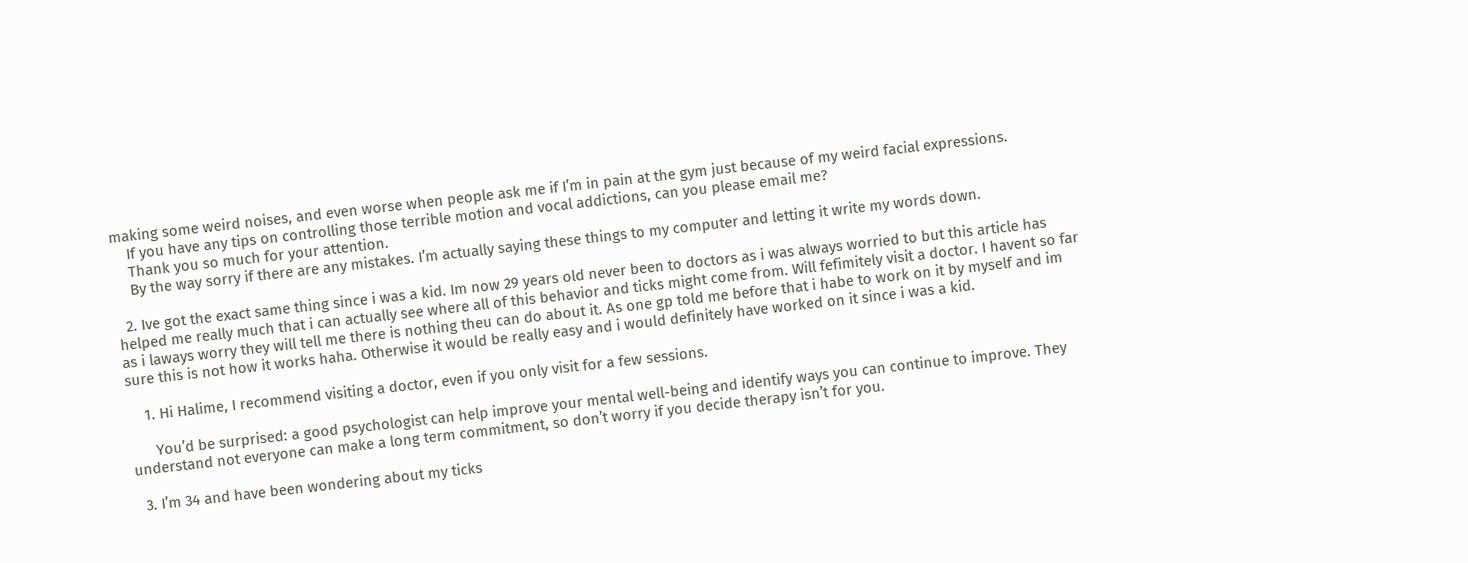making some weird noises, and even worse when people ask me if I’m in pain at the gym just because of my weird facial expressions.
    If you have any tips on controlling those terrible motion and vocal addictions, can you please email me?
    Thank you so much for your attention.
    By the way sorry if there are any mistakes. I’m actually saying these things to my computer and letting it write my words down.

  2. Ive got the exact same thing since i was a kid. Im now 29 years old never been to doctors as i was always worried to but this article has helped me really much that i can actually see where all of this behavior and ticks might come from. Will fefimitely visit a doctor. I havent so far as i laways worry they will tell me there is nothing theu can do about it. As one gp told me before that i habe to work on it by myself and im sure this is not how it works haha. Otherwise it would be really easy and i would definitely have worked on it since i was a kid.

    1. Hi Halime, I recommend visiting a doctor, even if you only visit for a few sessions.

      You’d be surprised: a good psychologist can help improve your mental well-being and identify ways you can continue to improve. They understand not everyone can make a long term commitment, so don’t worry if you decide therapy isn’t for you.

  3. I’m 34 and have been wondering about my ticks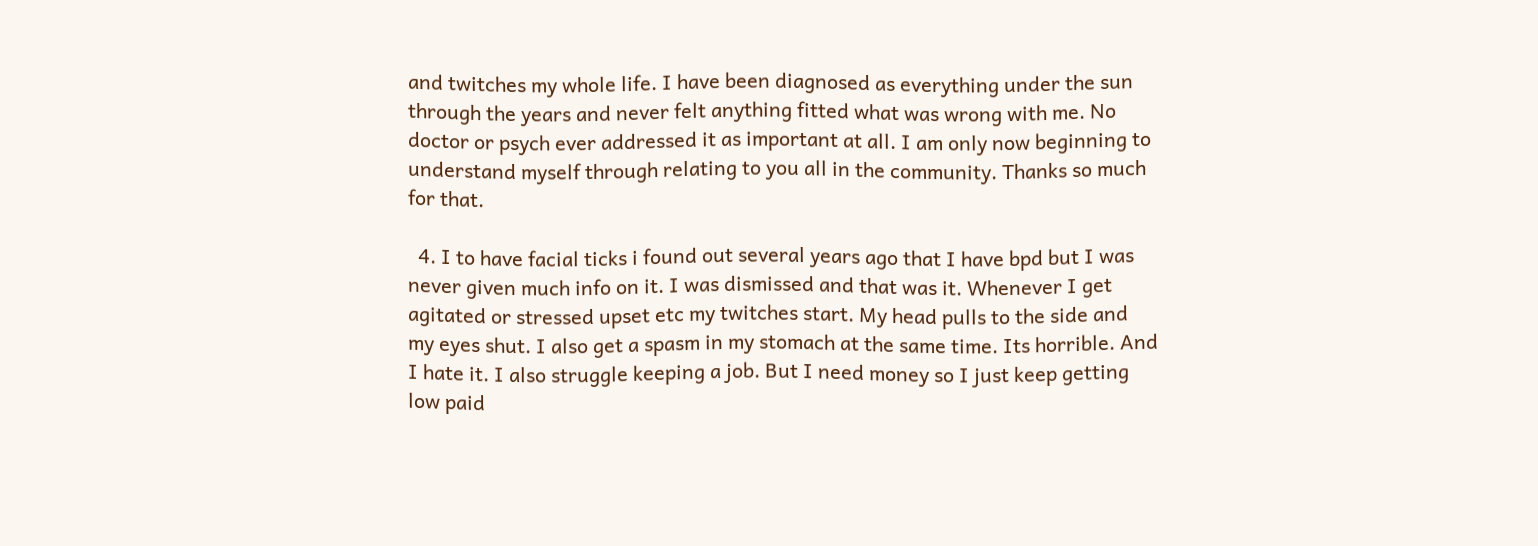and twitches my whole life. I have been diagnosed as everything under the sun through the years and never felt anything fitted what was wrong with me. No doctor or psych ever addressed it as important at all. I am only now beginning to understand myself through relating to you all in the community. Thanks so much for that.

  4. I to have facial ticks i found out several years ago that I have bpd but I was never given much info on it. I was dismissed and that was it. Whenever I get agitated or stressed upset etc my twitches start. My head pulls to the side and my eyes shut. I also get a spasm in my stomach at the same time. Its horrible. And I hate it. I also struggle keeping a job. But I need money so I just keep getting low paid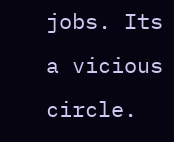jobs. Its a vicious circle.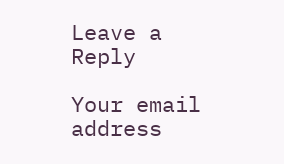Leave a Reply

Your email address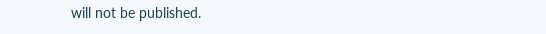will not be published.